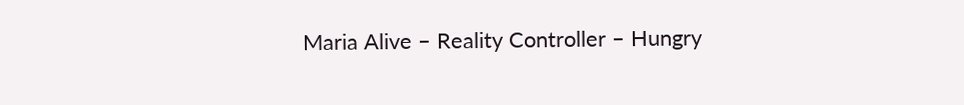Maria Alive – Reality Controller – Hungry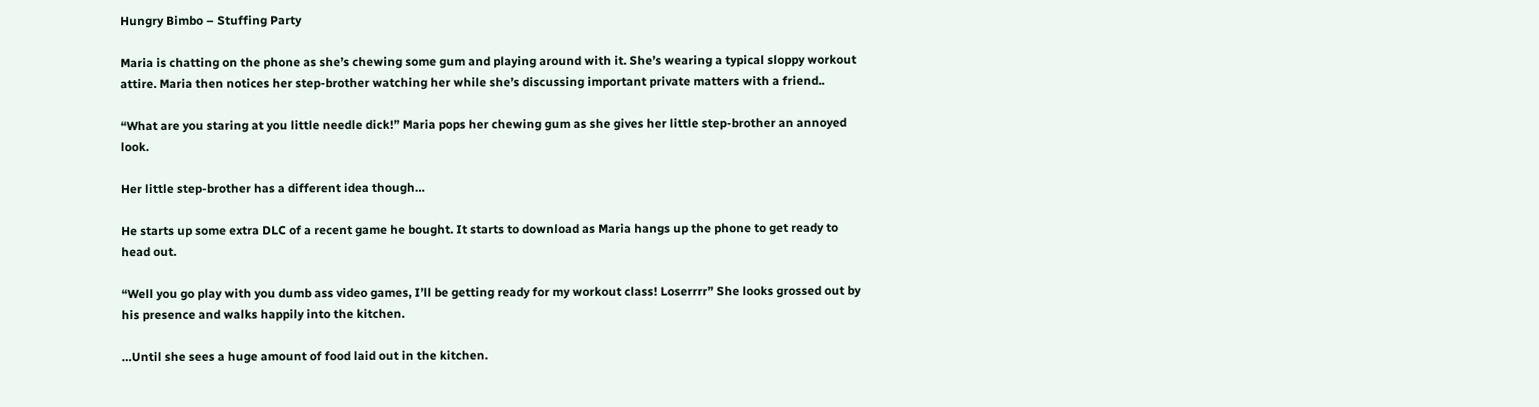Hungry Bimbo – Stuffing Party

Maria is chatting on the phone as she’s chewing some gum and playing around with it. She’s wearing a typical sloppy workout attire. Maria then notices her step-brother watching her while she’s discussing important private matters with a friend..

“What are you staring at you little needle dick!” Maria pops her chewing gum as she gives her little step-brother an annoyed look.

Her little step-brother has a different idea though…

He starts up some extra DLC of a recent game he bought. It starts to download as Maria hangs up the phone to get ready to head out.

“Well you go play with you dumb ass video games, I’ll be getting ready for my workout class! Loserrrr” She looks grossed out by his presence and walks happily into the kitchen.

…Until she sees a huge amount of food laid out in the kitchen.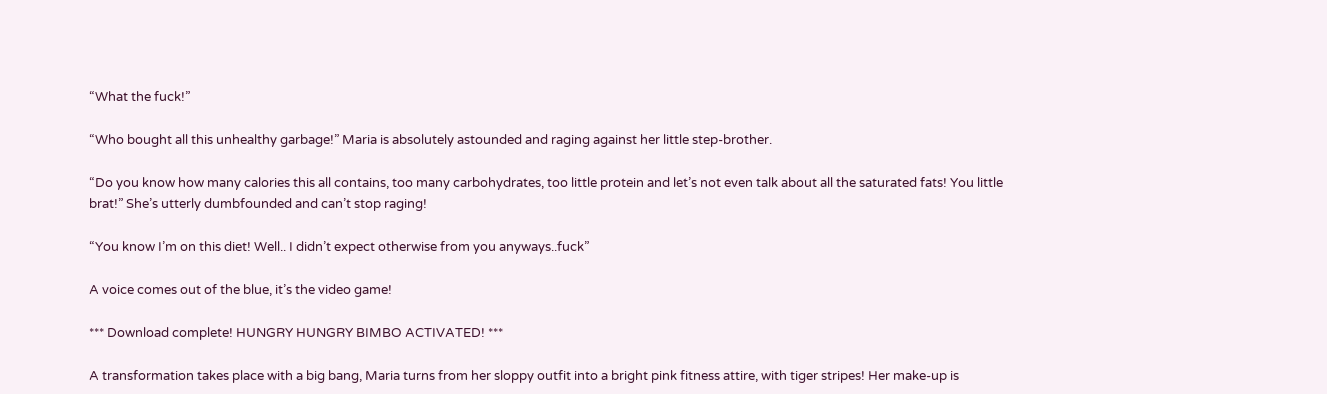“What the fuck!”

“Who bought all this unhealthy garbage!” Maria is absolutely astounded and raging against her little step-brother.

“Do you know how many calories this all contains, too many carbohydrates, too little protein and let’s not even talk about all the saturated fats! You little brat!” She’s utterly dumbfounded and can’t stop raging!

“You know I’m on this diet! Well.. I didn’t expect otherwise from you anyways..fuck”

A voice comes out of the blue, it’s the video game!

*** Download complete! HUNGRY HUNGRY BIMBO ACTIVATED! ***

A transformation takes place with a big bang, Maria turns from her sloppy outfit into a bright pink fitness attire, with tiger stripes! Her make-up is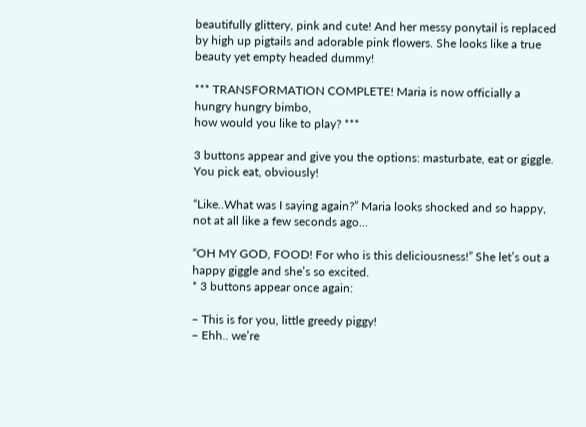beautifully glittery, pink and cute! And her messy ponytail is replaced by high up pigtails and adorable pink flowers. She looks like a true beauty yet empty headed dummy!

*** TRANSFORMATION COMPLETE! Maria is now officially a hungry hungry bimbo,
how would you like to play? ***

3 buttons appear and give you the options: masturbate, eat or giggle.
You pick eat, obviously!

“Like..What was I saying again?” Maria looks shocked and so happy, not at all like a few seconds ago…

“OH MY GOD, FOOD! For who is this deliciousness!” She let’s out a happy giggle and she’s so excited.
* 3 buttons appear once again:

– This is for you, little greedy piggy!
– Ehh.. we’re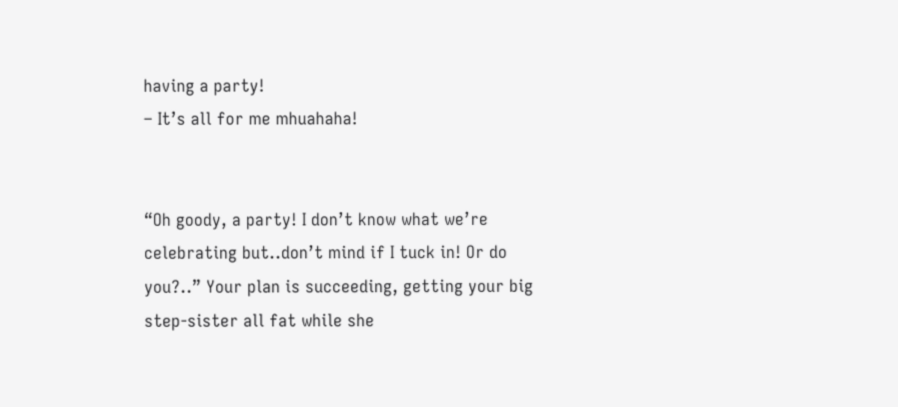having a party!
– It’s all for me mhuahaha!


“Oh goody, a party! I don’t know what we’re celebrating but..don’t mind if I tuck in! Or do you?..” Your plan is succeeding, getting your big step-sister all fat while she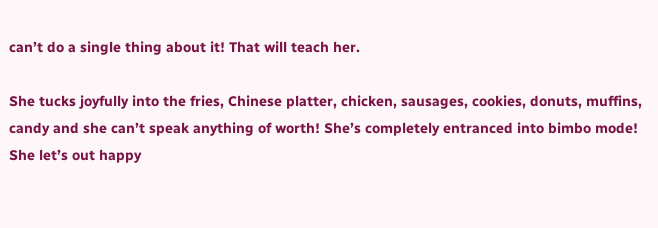can’t do a single thing about it! That will teach her.

She tucks joyfully into the fries, Chinese platter, chicken, sausages, cookies, donuts, muffins, candy and she can’t speak anything of worth! She’s completely entranced into bimbo mode! She let’s out happy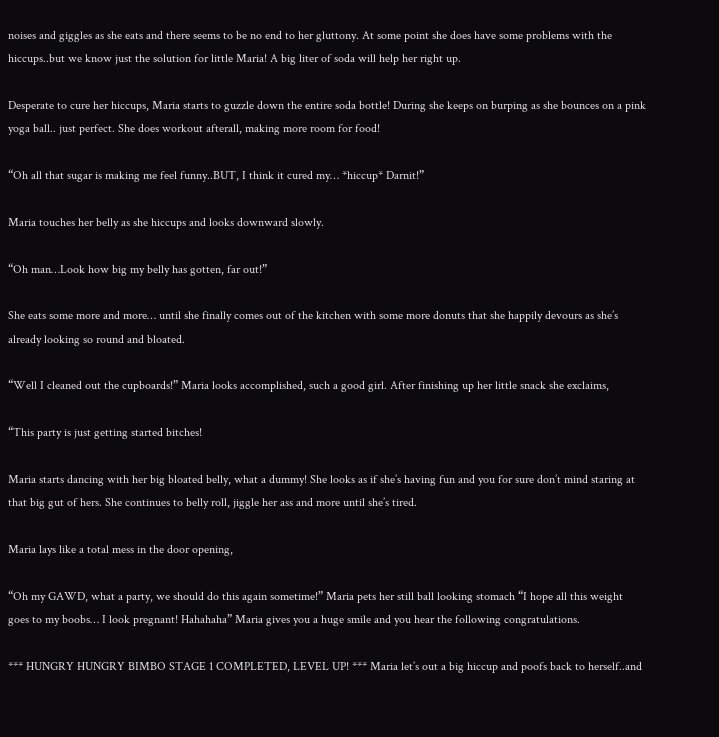noises and giggles as she eats and there seems to be no end to her gluttony. At some point she does have some problems with the hiccups..but we know just the solution for little Maria! A big liter of soda will help her right up.

Desperate to cure her hiccups, Maria starts to guzzle down the entire soda bottle! During she keeps on burping as she bounces on a pink yoga ball.. just perfect. She does workout afterall, making more room for food!

“Oh all that sugar is making me feel funny..BUT, I think it cured my… *hiccup* Darnit!”

Maria touches her belly as she hiccups and looks downward slowly.

“Oh man…Look how big my belly has gotten, far out!”

She eats some more and more… until she finally comes out of the kitchen with some more donuts that she happily devours as she’s already looking so round and bloated.

“Well I cleaned out the cupboards!” Maria looks accomplished, such a good girl. After finishing up her little snack she exclaims,

“This party is just getting started bitches!

Maria starts dancing with her big bloated belly, what a dummy! She looks as if she’s having fun and you for sure don’t mind staring at that big gut of hers. She continues to belly roll, jiggle her ass and more until she’s tired.

Maria lays like a total mess in the door opening,

“Oh my GAWD, what a party, we should do this again sometime!” Maria pets her still ball looking stomach “I hope all this weight goes to my boobs… I look pregnant! Hahahaha” Maria gives you a huge smile and you hear the following congratulations.

*** HUNGRY HUNGRY BIMBO STAGE 1 COMPLETED, LEVEL UP! *** Maria let’s out a big hiccup and poofs back to herself..and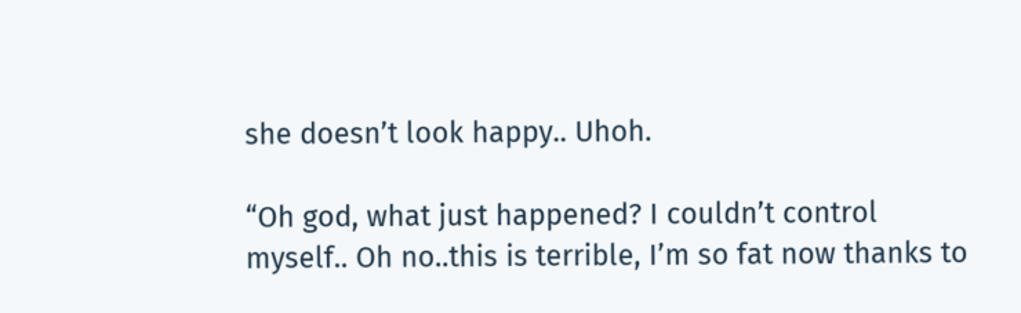she doesn’t look happy.. Uhoh.

“Oh god, what just happened? I couldn’t control myself.. Oh no..this is terrible, I’m so fat now thanks to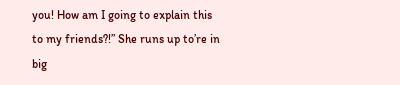you! How am I going to explain this to my friends?!” She runs up to’re in big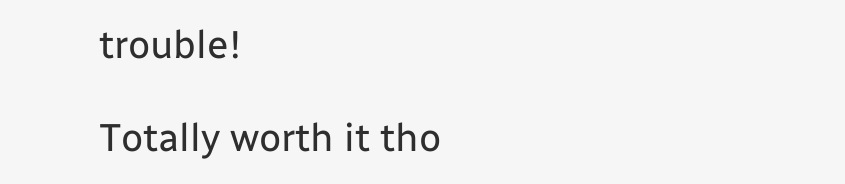trouble!

Totally worth it tho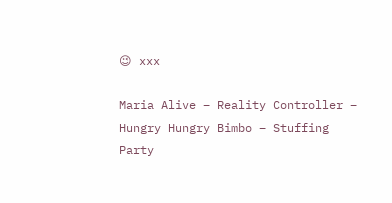😉 xxx

Maria Alive – Reality Controller – Hungry Hungry Bimbo – Stuffing Party